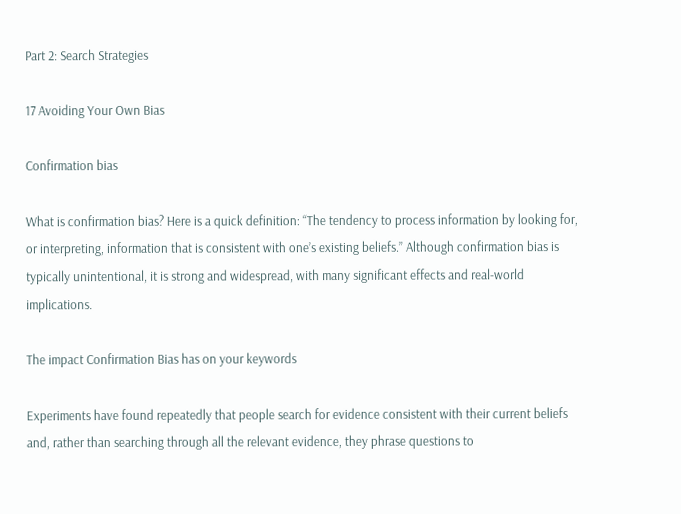Part 2: Search Strategies

17 Avoiding Your Own Bias

Confirmation bias

What is confirmation bias? Here is a quick definition: “The tendency to process information by looking for, or interpreting, information that is consistent with one’s existing beliefs.” Although confirmation bias is typically unintentional, it is strong and widespread, with many significant effects and real-world implications.

The impact Confirmation Bias has on your keywords

Experiments have found repeatedly that people search for evidence consistent with their current beliefs and, rather than searching through all the relevant evidence, they phrase questions to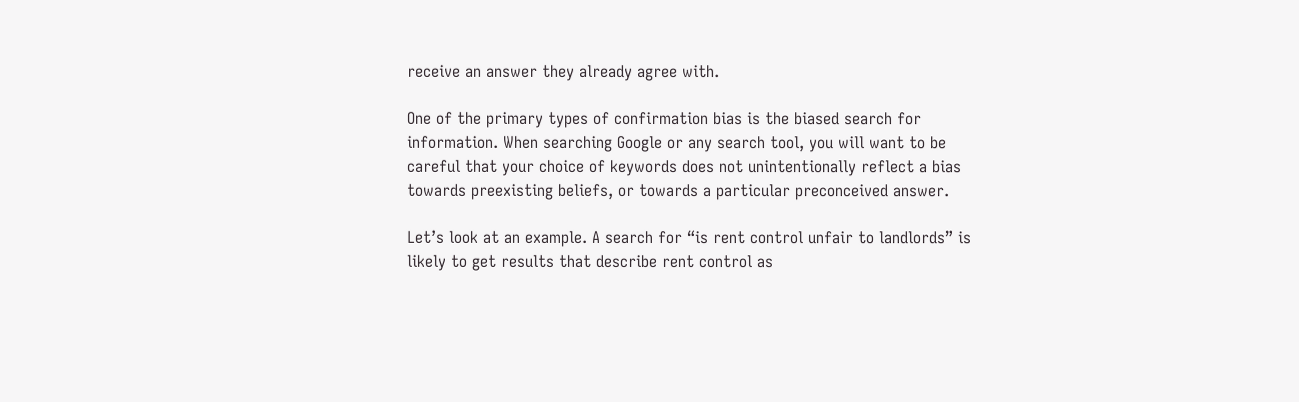receive an answer they already agree with.

One of the primary types of confirmation bias is the biased search for information. When searching Google or any search tool, you will want to be careful that your choice of keywords does not unintentionally reflect a bias towards preexisting beliefs, or towards a particular preconceived answer.

Let’s look at an example. A search for “is rent control unfair to landlords” is likely to get results that describe rent control as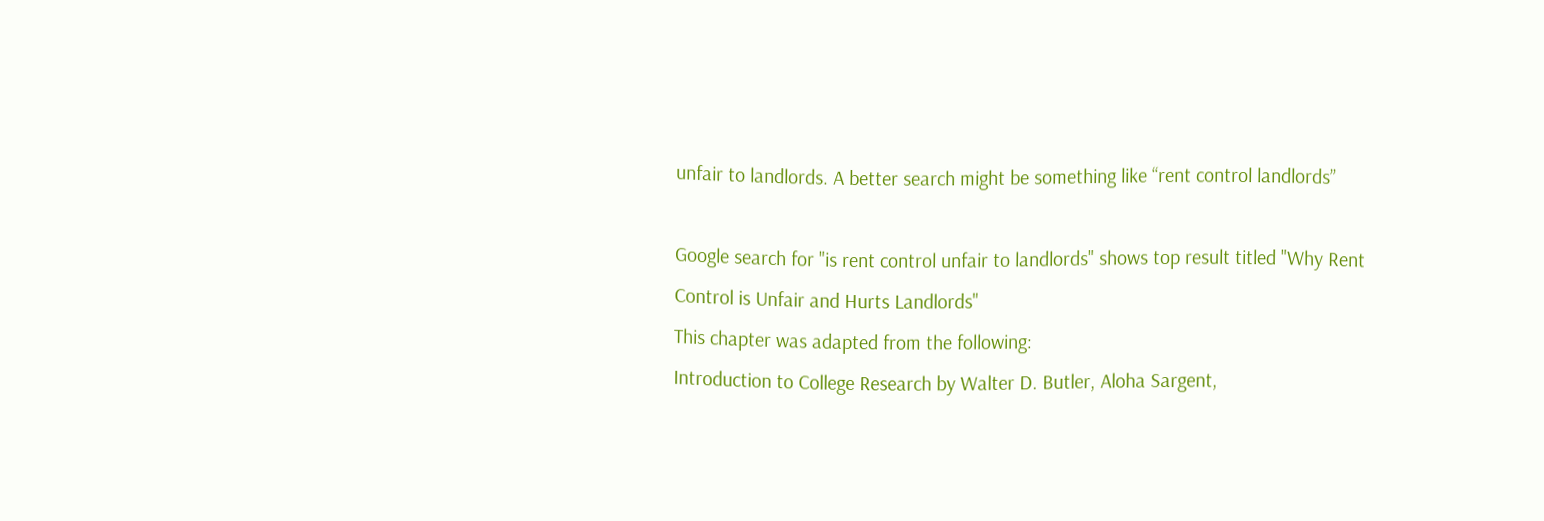unfair to landlords. A better search might be something like “rent control landlords”

Google search for "is rent control unfair to landlords" shows top result titled "Why Rent Control is Unfair and Hurts Landlords"
This chapter was adapted from the following:
Introduction to College Research by Walter D. Butler, Aloha Sargent,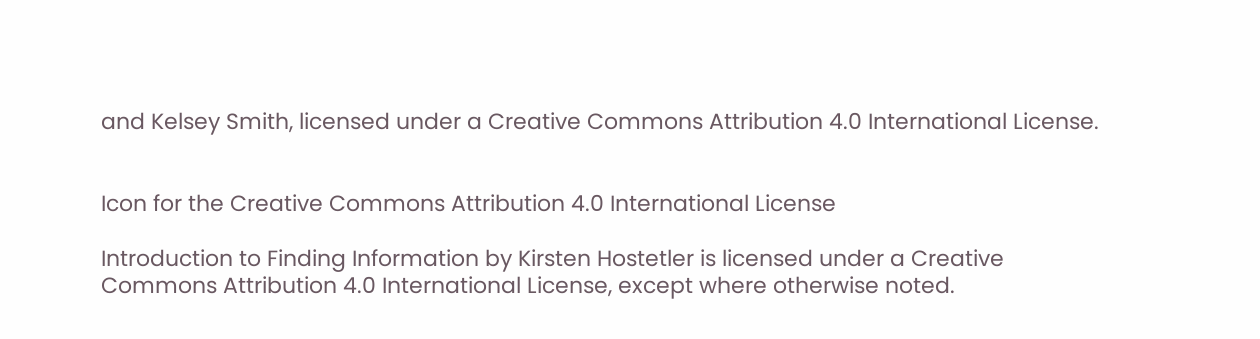and Kelsey Smith, licensed under a Creative Commons Attribution 4.0 International License.


Icon for the Creative Commons Attribution 4.0 International License

Introduction to Finding Information by Kirsten Hostetler is licensed under a Creative Commons Attribution 4.0 International License, except where otherwise noted.